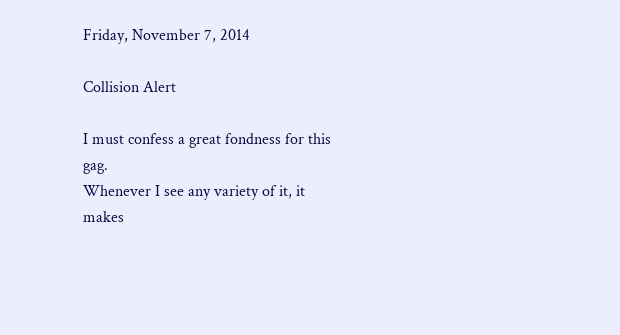Friday, November 7, 2014

Collision Alert

I must confess a great fondness for this gag.
Whenever I see any variety of it, it makes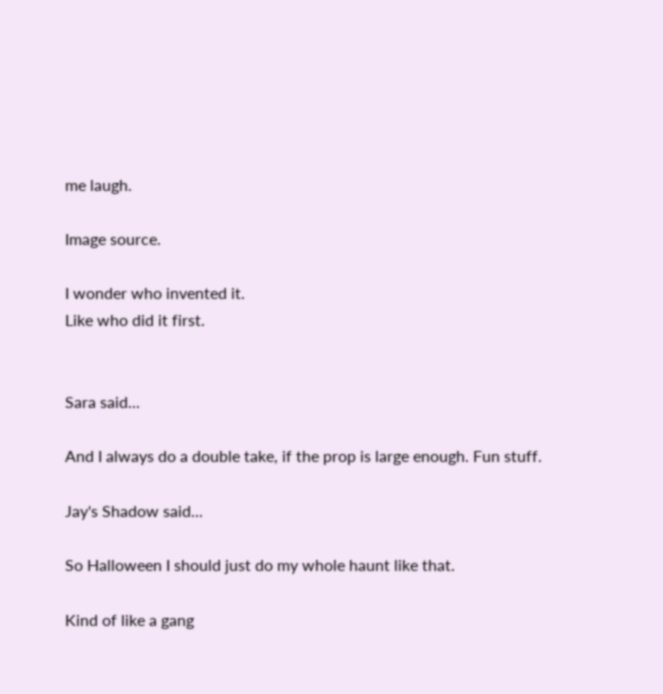me laugh.

Image source.

I wonder who invented it.
Like who did it first.


Sara said...

And I always do a double take, if the prop is large enough. Fun stuff.

Jay's Shadow said...

So Halloween I should just do my whole haunt like that.

Kind of like a gang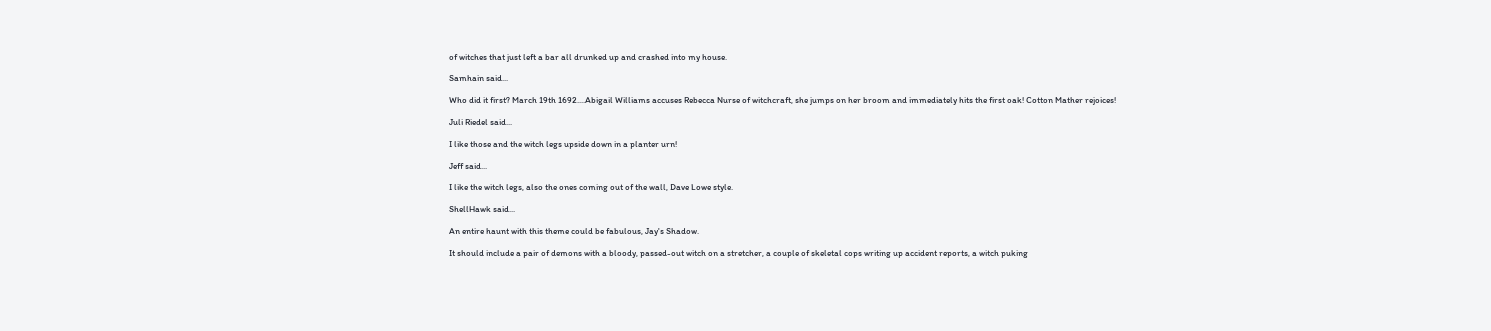of witches that just left a bar all drunked up and crashed into my house.

Samhain said...

Who did it first? March 19th 1692....Abigail Williams accuses Rebecca Nurse of witchcraft, she jumps on her broom and immediately hits the first oak! Cotton Mather rejoices!

Juli Riedel said...

I like those and the witch legs upside down in a planter urn!

Jeff said...

I like the witch legs, also the ones coming out of the wall, Dave Lowe style.

ShellHawk said...

An entire haunt with this theme could be fabulous, Jay's Shadow.

It should include a pair of demons with a bloody, passed-out witch on a stretcher, a couple of skeletal cops writing up accident reports, a witch puking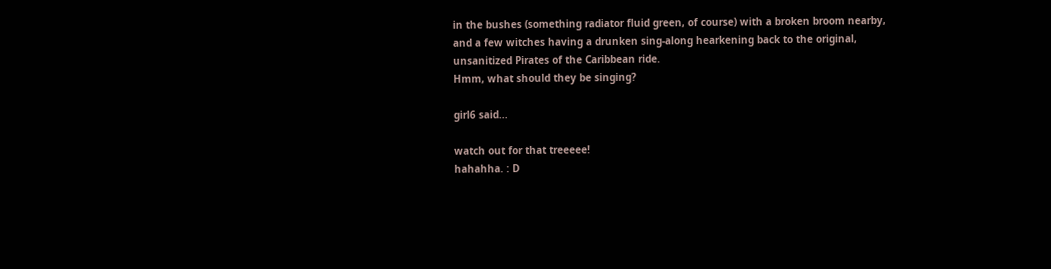in the bushes (something radiator fluid green, of course) with a broken broom nearby, and a few witches having a drunken sing-along hearkening back to the original, unsanitized Pirates of the Caribbean ride.
Hmm, what should they be singing?

girl6 said...

watch out for that treeeee!
hahahha. : D